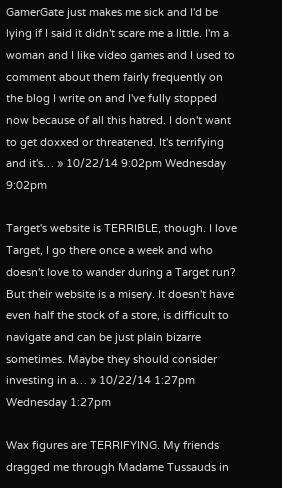GamerGate just makes me sick and I'd be lying if I said it didn't scare me a little. I'm a woman and I like video games and I used to comment about them fairly frequently on the blog I write on and I've fully stopped now because of all this hatred. I don't want to get doxxed or threatened. It's terrifying and it's… » 10/22/14 9:02pm Wednesday 9:02pm

Target's website is TERRIBLE, though. I love Target, I go there once a week and who doesn't love to wander during a Target run? But their website is a misery. It doesn't have even half the stock of a store, is difficult to navigate and can be just plain bizarre sometimes. Maybe they should consider investing in a… » 10/22/14 1:27pm Wednesday 1:27pm

Wax figures are TERRIFYING. My friends dragged me through Madame Tussauds in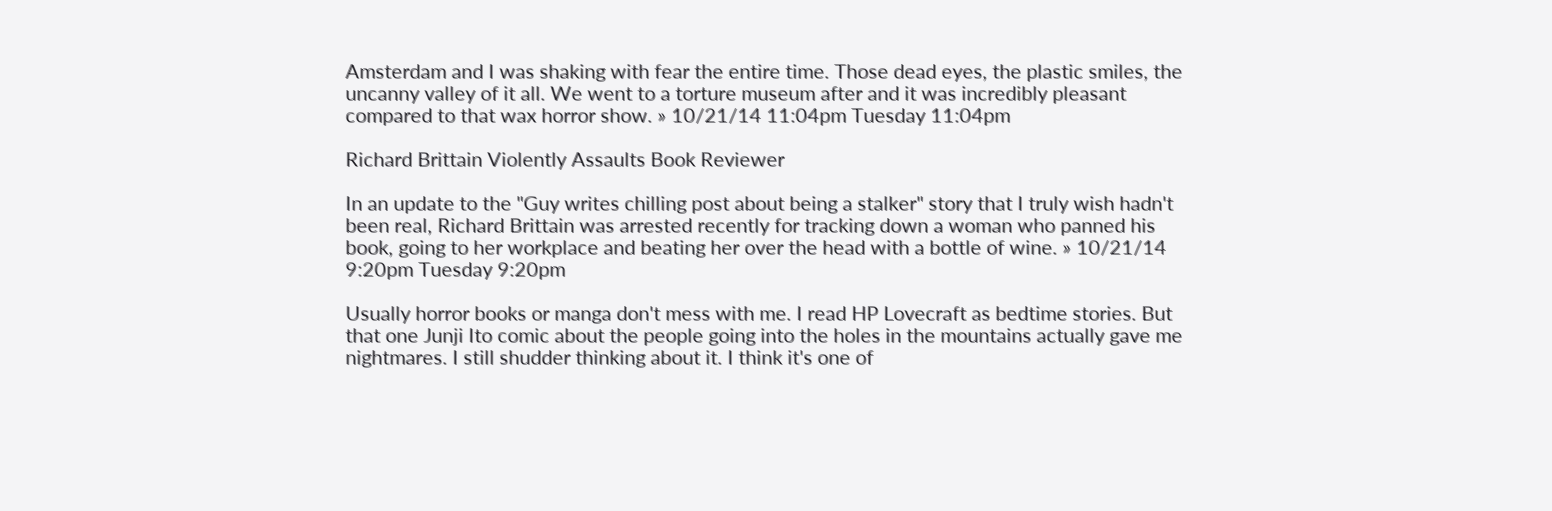Amsterdam and I was shaking with fear the entire time. Those dead eyes, the plastic smiles, the uncanny valley of it all. We went to a torture museum after and it was incredibly pleasant compared to that wax horror show. » 10/21/14 11:04pm Tuesday 11:04pm

Richard Brittain Violently Assaults Book Reviewer

In an update to the "Guy writes chilling post about being a stalker" story that I truly wish hadn't been real, Richard Brittain was arrested recently for tracking down a woman who panned his book, going to her workplace and beating her over the head with a bottle of wine. » 10/21/14 9:20pm Tuesday 9:20pm

Usually horror books or manga don't mess with me. I read HP Lovecraft as bedtime stories. But that one Junji Ito comic about the people going into the holes in the mountains actually gave me nightmares. I still shudder thinking about it. I think it's one of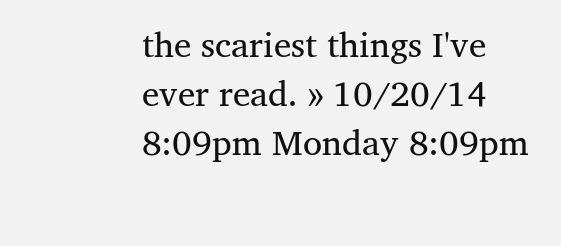the scariest things I've ever read. » 10/20/14 8:09pm Monday 8:09pm